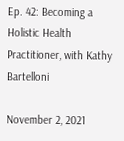Ep. 42: Becoming a Holistic Health Practitioner, with Kathy Bartelloni

November 2, 2021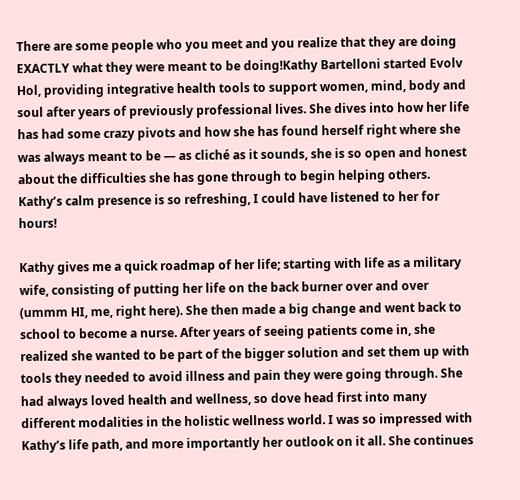There are some people who you meet and you realize that they are doing EXACTLY what they were meant to be doing!Kathy Bartelloni started Evolv Hol, providing integrative health tools to support women, mind, body and soul after years of previously professional lives. She dives into how her life has had some crazy pivots and how she has found herself right where she was always meant to be — as cliché as it sounds, she is so open and honest about the difficulties she has gone through to begin helping others. Kathy’s calm presence is so refreshing, I could have listened to her for hours!

Kathy gives me a quick roadmap of her life; starting with life as a military wife, consisting of putting her life on the back burner over and over (ummm HI, me, right here). She then made a big change and went back to school to become a nurse. After years of seeing patients come in, she realized she wanted to be part of the bigger solution and set them up with tools they needed to avoid illness and pain they were going through. She had always loved health and wellness, so dove head first into many different modalities in the holistic wellness world. I was so impressed with Kathy’s life path, and more importantly her outlook on it all. She continues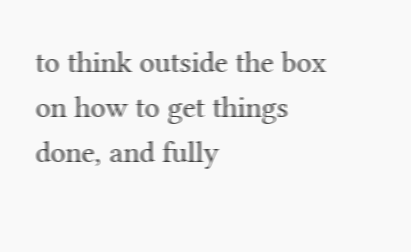to think outside the box on how to get things done, and fully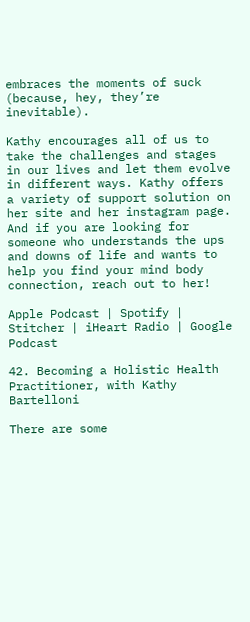embraces the moments of suck (because, hey, they’re inevitable).

Kathy encourages all of us to take the challenges and stages in our lives and let them evolve in different ways. Kathy offers a variety of support solution on her site and her instagram page. And if you are looking for someone who understands the ups and downs of life and wants to help you find your mind body connection, reach out to her!

Apple Podcast | Spotify | Stitcher | iHeart Radio | Google Podcast

42. Becoming a Holistic Health Practitioner, with Kathy Bartelloni

There are some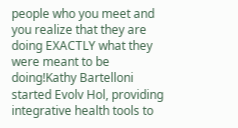people who you meet and you realize that they are doing EXACTLY what they were meant to be doing!Kathy Bartelloni started Evolv Hol, providing integrative health tools to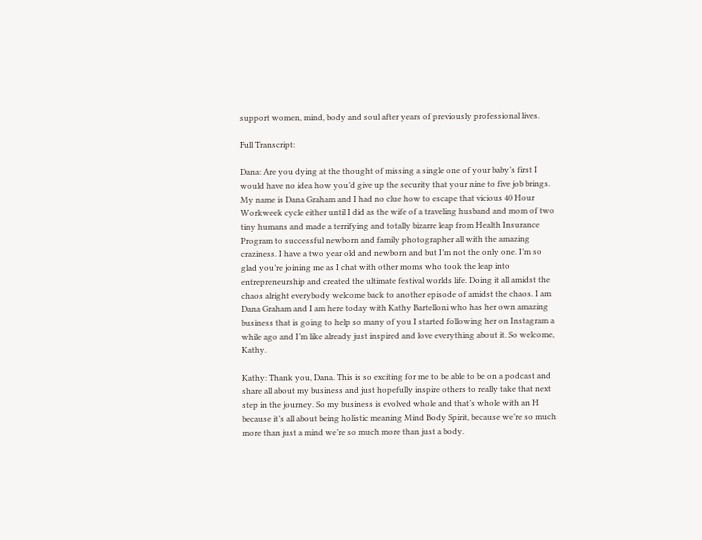support women, mind, body and soul after years of previously professional lives.

Full Transcript:

Dana: Are you dying at the thought of missing a single one of your baby’s first I would have no idea how you’d give up the security that your nine to five job brings. My name is Dana Graham and I had no clue how to escape that vicious 40 Hour Workweek cycle either until I did as the wife of a traveling husband and mom of two tiny humans and made a terrifying and totally bizarre leap from Health Insurance Program to successful newborn and family photographer all with the amazing craziness. I have a two year old and newborn and but I’m not the only one. I’m so glad you’re joining me as I chat with other moms who took the leap into entrepreneurship and created the ultimate festival worlds life. Doing it all amidst the chaos alright everybody welcome back to another episode of amidst the chaos. I am Dana Graham and I am here today with Kathy Bartelloni who has her own amazing business that is going to help so many of you I started following her on Instagram a while ago and I’m like already just inspired and love everything about it. So welcome, Kathy.

Kathy: Thank you, Dana. This is so exciting for me to be able to be on a podcast and share all about my business and just hopefully inspire others to really take that next step in the journey. So my business is evolved whole and that’s whole with an H because it’s all about being holistic meaning Mind Body Spirit, because we’re so much more than just a mind we’re so much more than just a body.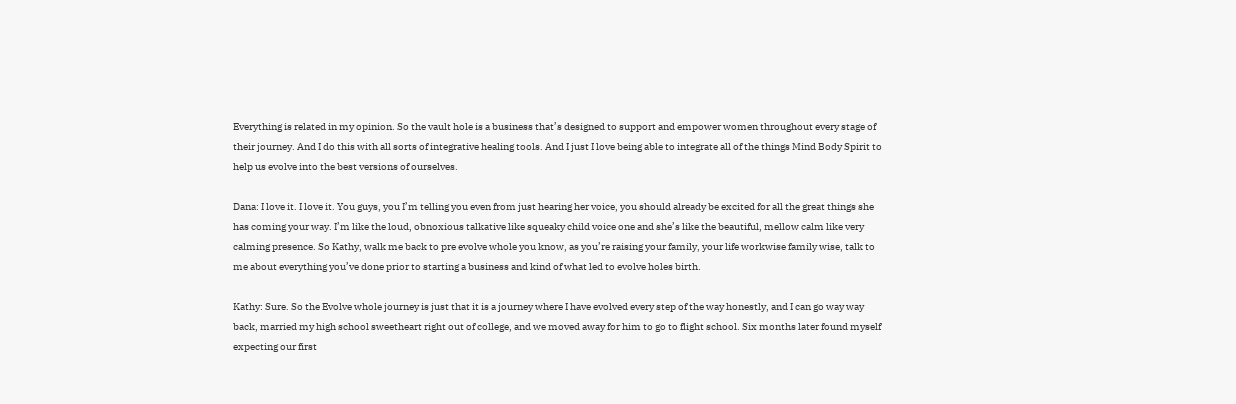Everything is related in my opinion. So the vault hole is a business that’s designed to support and empower women throughout every stage of their journey. And I do this with all sorts of integrative healing tools. And I just I love being able to integrate all of the things Mind Body Spirit to help us evolve into the best versions of ourselves.

Dana: I love it. I love it. You guys, you I’m telling you even from just hearing her voice, you should already be excited for all the great things she has coming your way. I’m like the loud, obnoxious talkative like squeaky child voice one and she’s like the beautiful, mellow calm like very calming presence. So Kathy, walk me back to pre evolve whole you know, as you’re raising your family, your life workwise family wise, talk to me about everything you’ve done prior to starting a business and kind of what led to evolve holes birth.

Kathy: Sure. So the Evolve whole journey is just that it is a journey where I have evolved every step of the way honestly, and I can go way way back, married my high school sweetheart right out of college, and we moved away for him to go to flight school. Six months later found myself expecting our first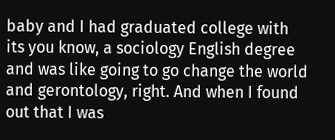baby and I had graduated college with its you know, a sociology English degree and was like going to go change the world and gerontology, right. And when I found out that I was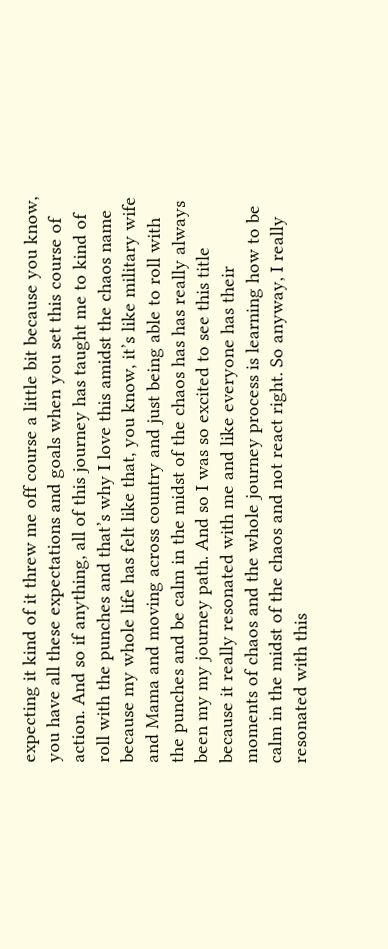expecting it kind of it threw me off course a little bit because you know, you have all these expectations and goals when you set this course of action. And so if anything, all of this journey has taught me to kind of roll with the punches and that’s why I love this amidst the chaos name because my whole life has felt like that, you know, it’s like military wife and Mama and moving across country and just being able to roll with the punches and be calm in the midst of the chaos has has really always been my my journey path. And so I was so excited to see this title because it really resonated with me and like everyone has their moments of chaos and the whole journey process is learning how to be calm in the midst of the chaos and not react right. So anyway, I really resonated with this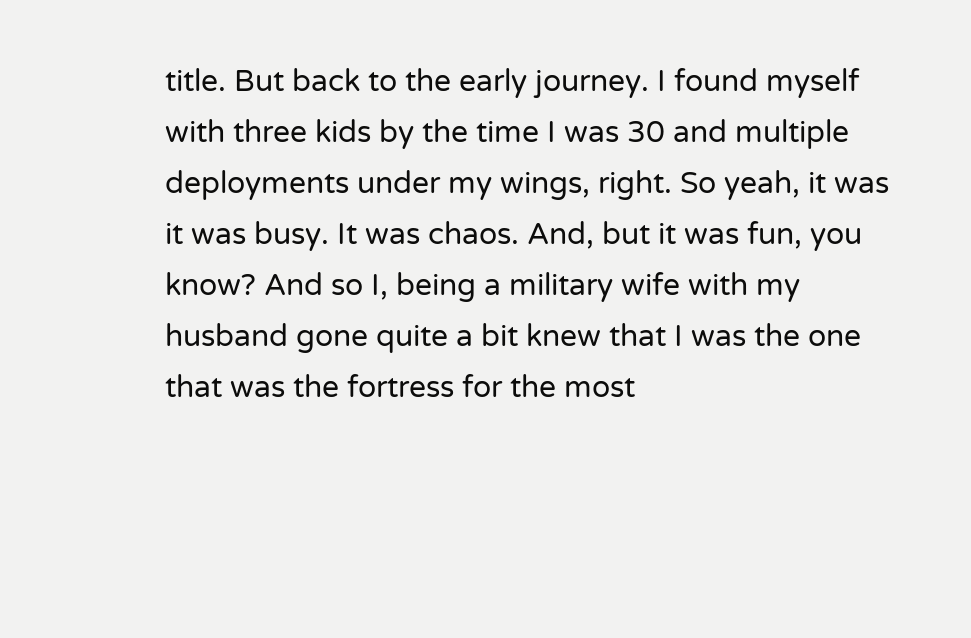title. But back to the early journey. I found myself with three kids by the time I was 30 and multiple deployments under my wings, right. So yeah, it was it was busy. It was chaos. And, but it was fun, you know? And so I, being a military wife with my husband gone quite a bit knew that I was the one that was the fortress for the most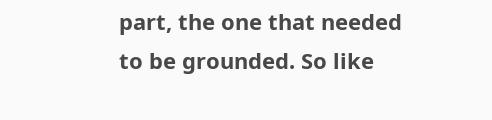part, the one that needed to be grounded. So like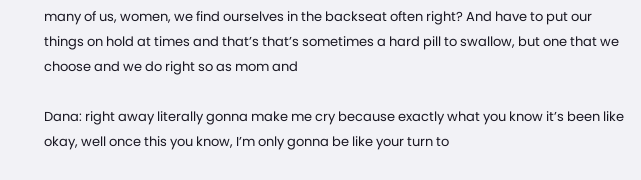many of us, women, we find ourselves in the backseat often right? And have to put our things on hold at times and that’s that’s sometimes a hard pill to swallow, but one that we choose and we do right so as mom and

Dana: right away literally gonna make me cry because exactly what you know it’s been like okay, well once this you know, I’m only gonna be like your turn to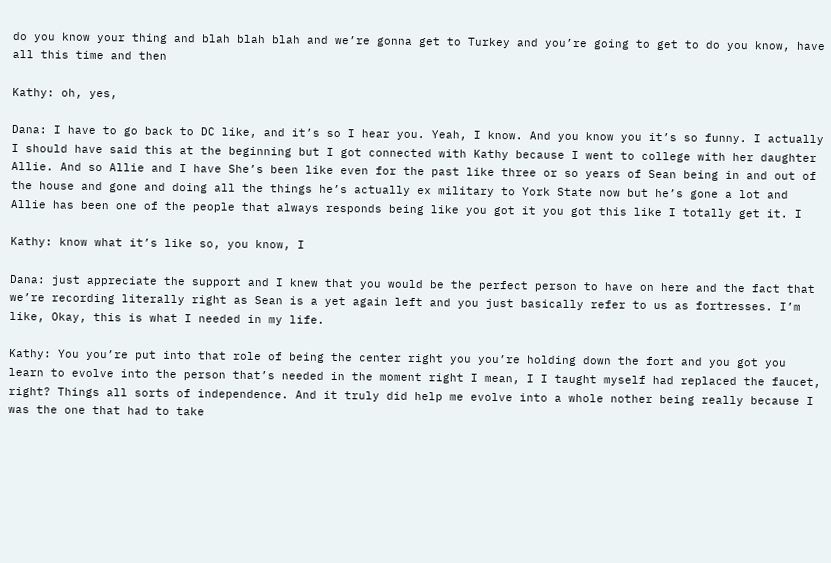do you know your thing and blah blah blah and we’re gonna get to Turkey and you’re going to get to do you know, have all this time and then

Kathy: oh, yes,

Dana: I have to go back to DC like, and it’s so I hear you. Yeah, I know. And you know you it’s so funny. I actually I should have said this at the beginning but I got connected with Kathy because I went to college with her daughter Allie. And so Allie and I have She’s been like even for the past like three or so years of Sean being in and out of the house and gone and doing all the things he’s actually ex military to York State now but he’s gone a lot and Allie has been one of the people that always responds being like you got it you got this like I totally get it. I

Kathy: know what it’s like so, you know, I

Dana: just appreciate the support and I knew that you would be the perfect person to have on here and the fact that we’re recording literally right as Sean is a yet again left and you just basically refer to us as fortresses. I’m like, Okay, this is what I needed in my life.

Kathy: You you’re put into that role of being the center right you you’re holding down the fort and you got you learn to evolve into the person that’s needed in the moment right I mean, I I taught myself had replaced the faucet, right? Things all sorts of independence. And it truly did help me evolve into a whole nother being really because I was the one that had to take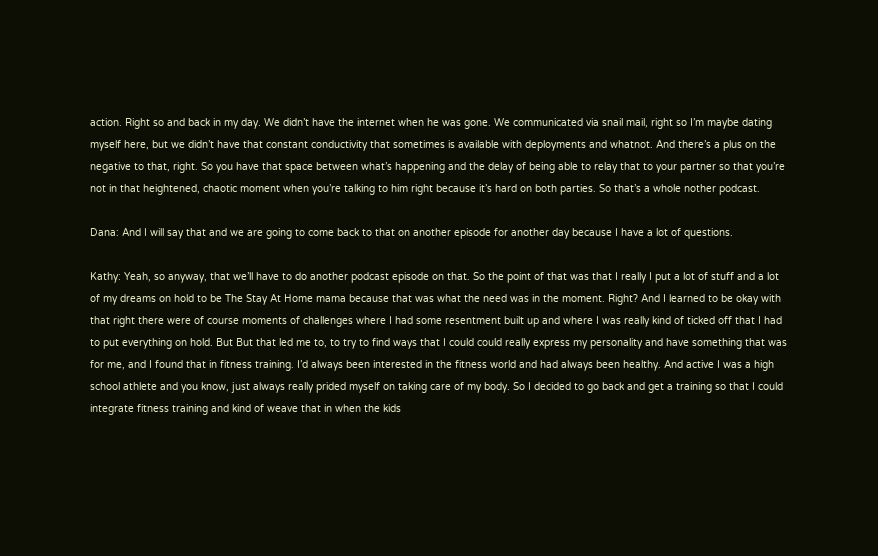action. Right so and back in my day. We didn’t have the internet when he was gone. We communicated via snail mail, right so I’m maybe dating myself here, but we didn’t have that constant conductivity that sometimes is available with deployments and whatnot. And there’s a plus on the negative to that, right. So you have that space between what’s happening and the delay of being able to relay that to your partner so that you’re not in that heightened, chaotic moment when you’re talking to him right because it’s hard on both parties. So that’s a whole nother podcast.

Dana: And I will say that and we are going to come back to that on another episode for another day because I have a lot of questions.

Kathy: Yeah, so anyway, that we’ll have to do another podcast episode on that. So the point of that was that I really I put a lot of stuff and a lot of my dreams on hold to be The Stay At Home mama because that was what the need was in the moment. Right? And I learned to be okay with that right there were of course moments of challenges where I had some resentment built up and where I was really kind of ticked off that I had to put everything on hold. But But that led me to, to try to find ways that I could could really express my personality and have something that was for me, and I found that in fitness training. I’d always been interested in the fitness world and had always been healthy. And active I was a high school athlete and you know, just always really prided myself on taking care of my body. So I decided to go back and get a training so that I could integrate fitness training and kind of weave that in when the kids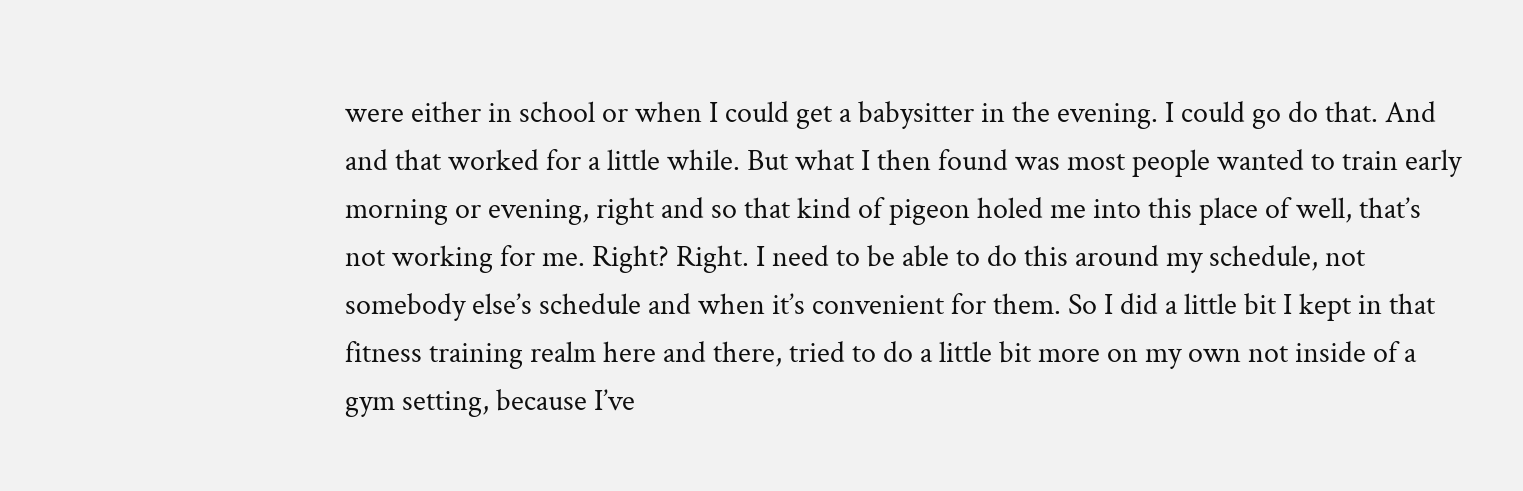were either in school or when I could get a babysitter in the evening. I could go do that. And and that worked for a little while. But what I then found was most people wanted to train early morning or evening, right and so that kind of pigeon holed me into this place of well, that’s not working for me. Right? Right. I need to be able to do this around my schedule, not somebody else’s schedule and when it’s convenient for them. So I did a little bit I kept in that fitness training realm here and there, tried to do a little bit more on my own not inside of a gym setting, because I’ve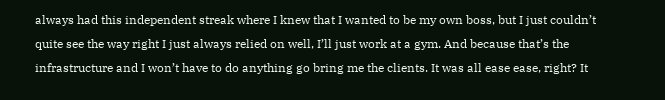always had this independent streak where I knew that I wanted to be my own boss, but I just couldn’t quite see the way right I just always relied on well, I’ll just work at a gym. And because that’s the infrastructure and I won’t have to do anything go bring me the clients. It was all ease ease, right? It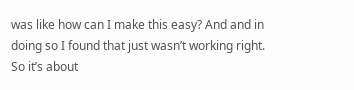was like how can I make this easy? And and in doing so I found that just wasn’t working right. So it’s about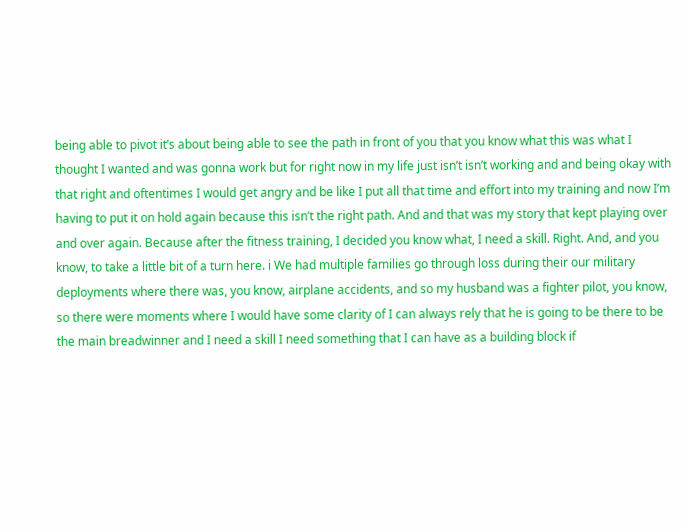being able to pivot it’s about being able to see the path in front of you that you know what this was what I thought I wanted and was gonna work but for right now in my life just isn’t isn’t working and and being okay with that right and oftentimes I would get angry and be like I put all that time and effort into my training and now I’m having to put it on hold again because this isn’t the right path. And and that was my story that kept playing over and over again. Because after the fitness training, I decided you know what, I need a skill. Right. And, and you know, to take a little bit of a turn here. i We had multiple families go through loss during their our military deployments where there was, you know, airplane accidents, and so my husband was a fighter pilot, you know, so there were moments where I would have some clarity of I can always rely that he is going to be there to be the main breadwinner and I need a skill I need something that I can have as a building block if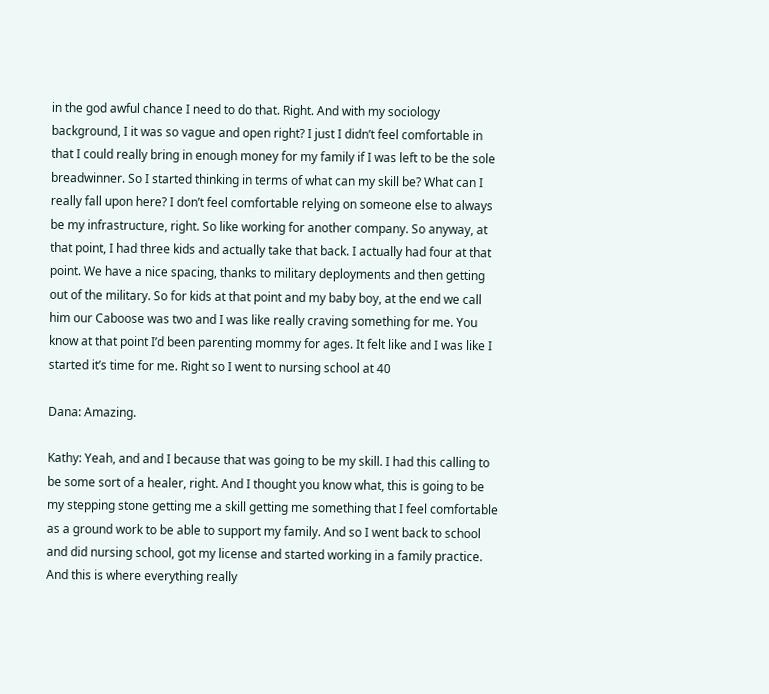in the god awful chance I need to do that. Right. And with my sociology background, I it was so vague and open right? I just I didn’t feel comfortable in that I could really bring in enough money for my family if I was left to be the sole breadwinner. So I started thinking in terms of what can my skill be? What can I really fall upon here? I don’t feel comfortable relying on someone else to always be my infrastructure, right. So like working for another company. So anyway, at that point, I had three kids and actually take that back. I actually had four at that point. We have a nice spacing, thanks to military deployments and then getting out of the military. So for kids at that point and my baby boy, at the end we call him our Caboose was two and I was like really craving something for me. You know at that point I’d been parenting mommy for ages. It felt like and I was like I started it’s time for me. Right so I went to nursing school at 40

Dana: Amazing.

Kathy: Yeah, and and I because that was going to be my skill. I had this calling to be some sort of a healer, right. And I thought you know what, this is going to be my stepping stone getting me a skill getting me something that I feel comfortable as a ground work to be able to support my family. And so I went back to school and did nursing school, got my license and started working in a family practice. And this is where everything really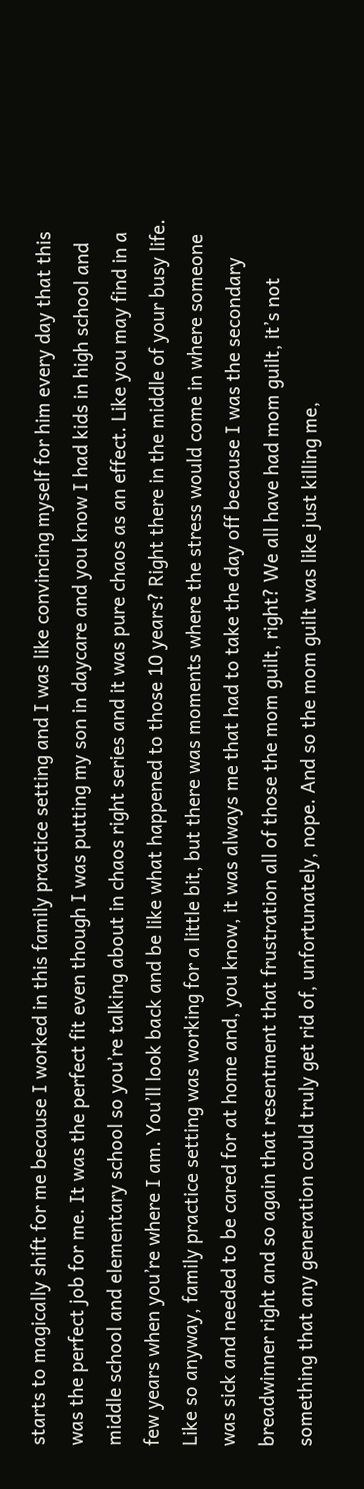starts to magically shift for me because I worked in this family practice setting and I was like convincing myself for him every day that this was the perfect job for me. It was the perfect fit even though I was putting my son in daycare and you know I had kids in high school and middle school and elementary school so you’re talking about in chaos right series and it was pure chaos as an effect. Like you may find in a few years when you’re where I am. You’ll look back and be like what happened to those 10 years? Right there in the middle of your busy life. Like so anyway, family practice setting was working for a little bit, but there was moments where the stress would come in where someone was sick and needed to be cared for at home and, you know, it was always me that had to take the day off because I was the secondary breadwinner right and so again that resentment that frustration all of those the mom guilt, right? We all have had mom guilt, it’s not something that any generation could truly get rid of, unfortunately, nope. And so the mom guilt was like just killing me,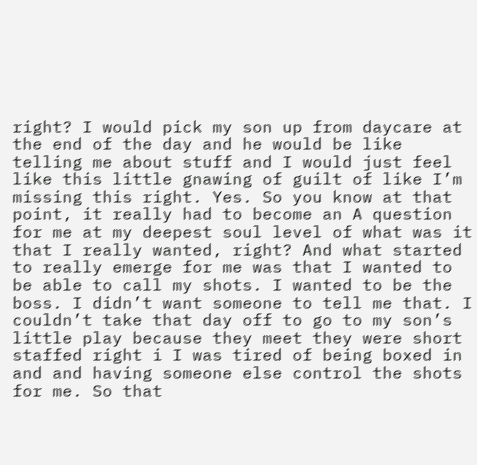right? I would pick my son up from daycare at the end of the day and he would be like telling me about stuff and I would just feel like this little gnawing of guilt of like I’m missing this right. Yes. So you know at that point, it really had to become an A question for me at my deepest soul level of what was it that I really wanted, right? And what started to really emerge for me was that I wanted to be able to call my shots. I wanted to be the boss. I didn’t want someone to tell me that. I couldn’t take that day off to go to my son’s little play because they meet they were short staffed right i I was tired of being boxed in and and having someone else control the shots for me. So that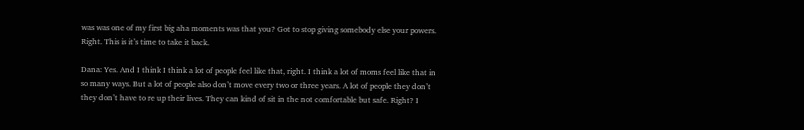was was one of my first big aha moments was that you? Got to stop giving somebody else your powers. Right. This is it’s time to take it back.

Dana: Yes. And I think I think a lot of people feel like that, right. I think a lot of moms feel like that in so many ways. But a lot of people also don’t move every two or three years. A lot of people they don’t they don’t have to re up their lives. They can kind of sit in the not comfortable but safe. Right? I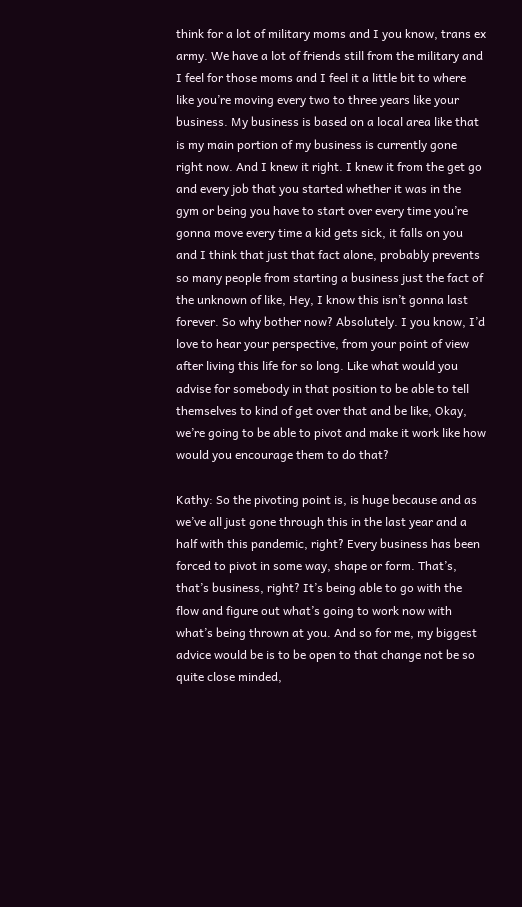think for a lot of military moms and I you know, trans ex army. We have a lot of friends still from the military and I feel for those moms and I feel it a little bit to where like you’re moving every two to three years like your business. My business is based on a local area like that is my main portion of my business is currently gone right now. And I knew it right. I knew it from the get go and every job that you started whether it was in the gym or being you have to start over every time you’re gonna move every time a kid gets sick, it falls on you and I think that just that fact alone, probably prevents so many people from starting a business just the fact of the unknown of like, Hey, I know this isn’t gonna last forever. So why bother now? Absolutely. I you know, I’d love to hear your perspective, from your point of view after living this life for so long. Like what would you advise for somebody in that position to be able to tell themselves to kind of get over that and be like, Okay, we’re going to be able to pivot and make it work like how would you encourage them to do that?

Kathy: So the pivoting point is, is huge because and as we’ve all just gone through this in the last year and a half with this pandemic, right? Every business has been forced to pivot in some way, shape or form. That’s, that’s business, right? It’s being able to go with the flow and figure out what’s going to work now with what’s being thrown at you. And so for me, my biggest advice would be is to be open to that change not be so quite close minded,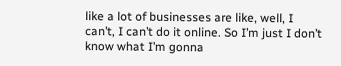like a lot of businesses are like, well, I can’t, I can’t do it online. So I’m just I don’t know what I’m gonna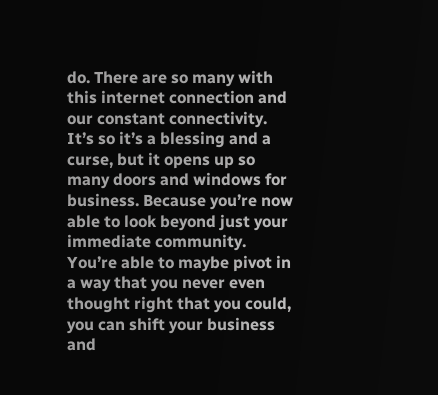do. There are so many with this internet connection and our constant connectivity. It’s so it’s a blessing and a curse, but it opens up so many doors and windows for business. Because you’re now able to look beyond just your immediate community. You’re able to maybe pivot in a way that you never even thought right that you could, you can shift your business and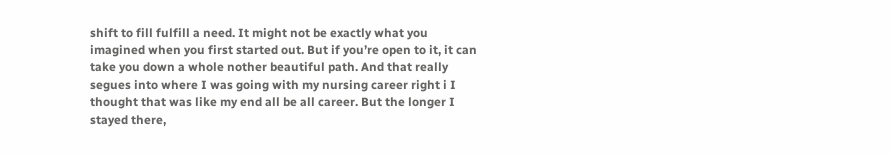shift to fill fulfill a need. It might not be exactly what you imagined when you first started out. But if you’re open to it, it can take you down a whole nother beautiful path. And that really segues into where I was going with my nursing career right i I thought that was like my end all be all career. But the longer I stayed there,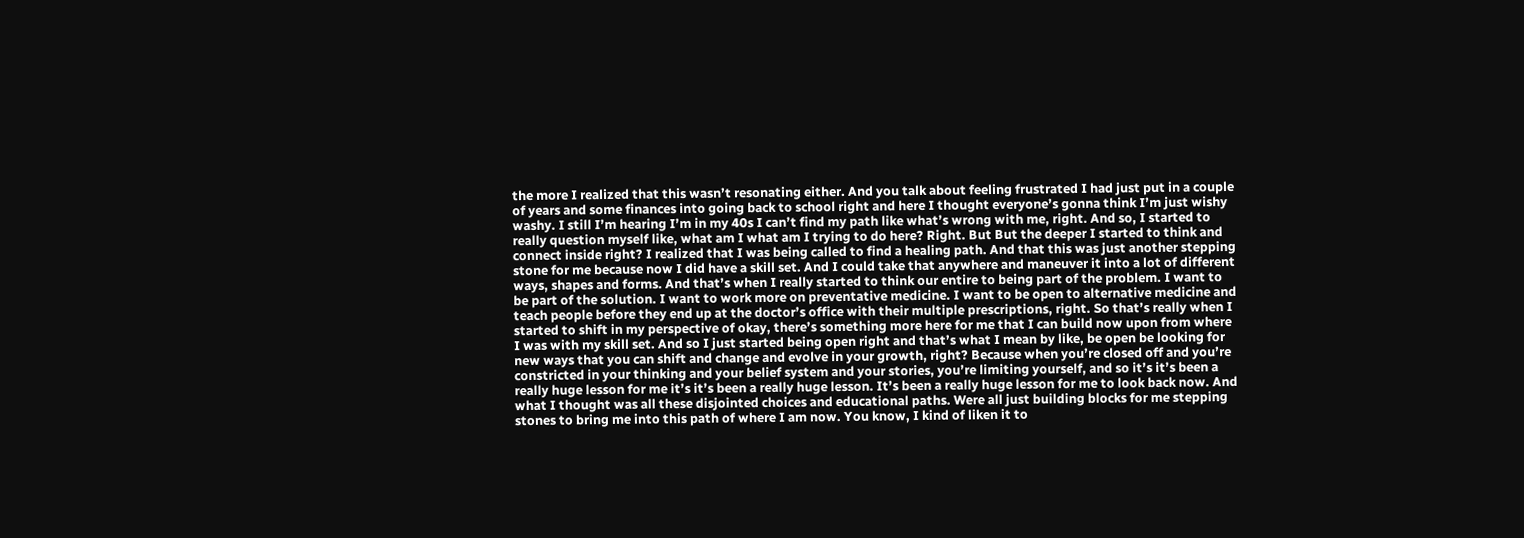the more I realized that this wasn’t resonating either. And you talk about feeling frustrated I had just put in a couple of years and some finances into going back to school right and here I thought everyone’s gonna think I’m just wishy washy. I still I’m hearing I’m in my 40s I can’t find my path like what’s wrong with me, right. And so, I started to really question myself like, what am I what am I trying to do here? Right. But But the deeper I started to think and connect inside right? I realized that I was being called to find a healing path. And that this was just another stepping stone for me because now I did have a skill set. And I could take that anywhere and maneuver it into a lot of different ways, shapes and forms. And that’s when I really started to think our entire to being part of the problem. I want to be part of the solution. I want to work more on preventative medicine. I want to be open to alternative medicine and teach people before they end up at the doctor’s office with their multiple prescriptions, right. So that’s really when I started to shift in my perspective of okay, there’s something more here for me that I can build now upon from where I was with my skill set. And so I just started being open right and that’s what I mean by like, be open be looking for new ways that you can shift and change and evolve in your growth, right? Because when you’re closed off and you’re constricted in your thinking and your belief system and your stories, you’re limiting yourself, and so it’s it’s been a really huge lesson for me it’s it’s been a really huge lesson. It’s been a really huge lesson for me to look back now. And what I thought was all these disjointed choices and educational paths. Were all just building blocks for me stepping stones to bring me into this path of where I am now. You know, I kind of liken it to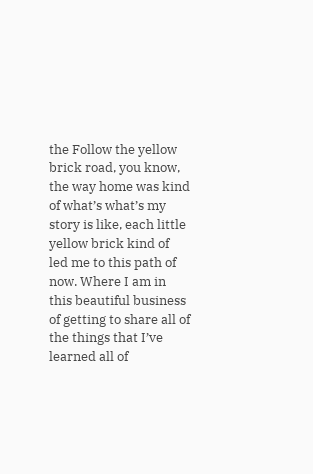the Follow the yellow brick road, you know, the way home was kind of what’s what’s my story is like, each little yellow brick kind of led me to this path of now. Where I am in this beautiful business of getting to share all of the things that I’ve learned all of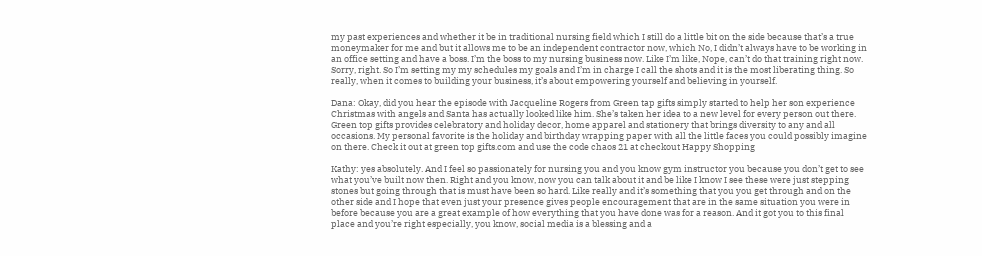my past experiences and whether it be in traditional nursing field which I still do a little bit on the side because that’s a true moneymaker for me and but it allows me to be an independent contractor now, which No, I didn’t always have to be working in an office setting and have a boss. I’m the boss to my nursing business now. Like I’m like, Nope, can’t do that training right now. Sorry, right. So I’m setting my my schedules my goals and I’m in charge I call the shots and it is the most liberating thing. So really, when it comes to building your business, it’s about empowering yourself and believing in yourself.

Dana: Okay, did you hear the episode with Jacqueline Rogers from Green tap gifts simply started to help her son experience Christmas with angels and Santa has actually looked like him. She’s taken her idea to a new level for every person out there. Green top gifts provides celebratory and holiday decor, home apparel and stationery that brings diversity to any and all occasions. My personal favorite is the holiday and birthday wrapping paper with all the little faces you could possibly imagine on there. Check it out at green top gifts.com and use the code chaos 21 at checkout Happy Shopping

Kathy: yes absolutely. And I feel so passionately for nursing you and you know gym instructor you because you don’t get to see what you’ve built now then. Right and you know, now you can talk about it and be like I know I see these were just stepping stones but going through that is must have been so hard. Like really and it’s something that you you get through and on the other side and I hope that even just your presence gives people encouragement that are in the same situation you were in before because you are a great example of how everything that you have done was for a reason. And it got you to this final place and you’re right especially, you know, social media is a blessing and a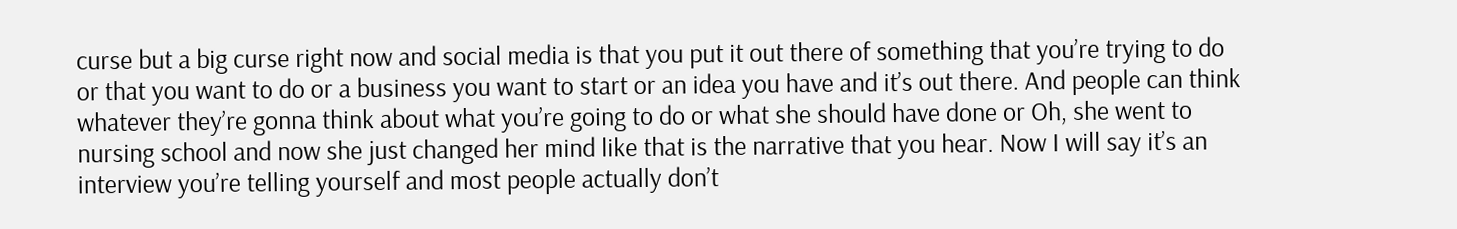curse but a big curse right now and social media is that you put it out there of something that you’re trying to do or that you want to do or a business you want to start or an idea you have and it’s out there. And people can think whatever they’re gonna think about what you’re going to do or what she should have done or Oh, she went to nursing school and now she just changed her mind like that is the narrative that you hear. Now I will say it’s an interview you’re telling yourself and most people actually don’t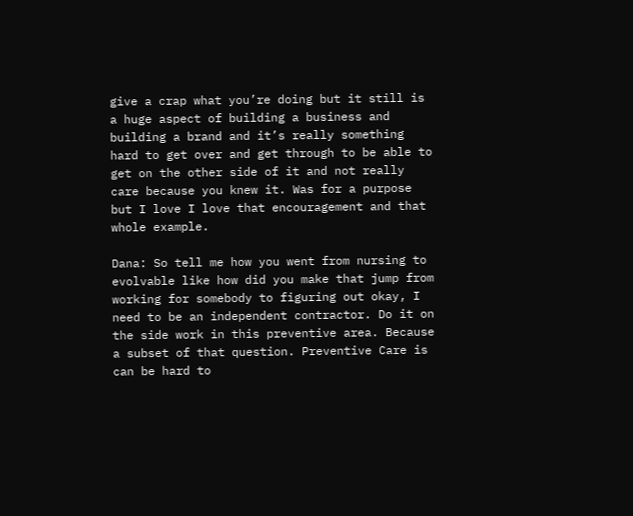give a crap what you’re doing but it still is a huge aspect of building a business and building a brand and it’s really something hard to get over and get through to be able to get on the other side of it and not really care because you knew it. Was for a purpose but I love I love that encouragement and that whole example.

Dana: So tell me how you went from nursing to evolvable like how did you make that jump from working for somebody to figuring out okay, I need to be an independent contractor. Do it on the side work in this preventive area. Because a subset of that question. Preventive Care is can be hard to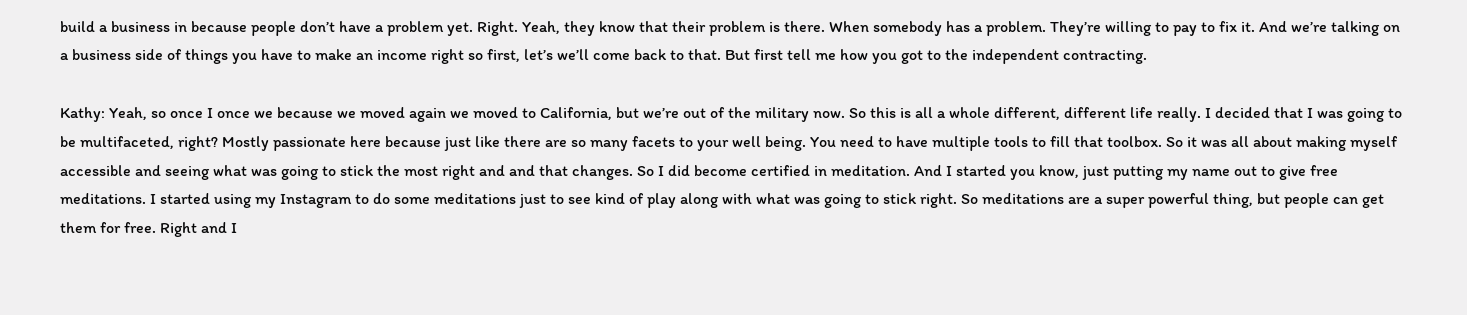build a business in because people don’t have a problem yet. Right. Yeah, they know that their problem is there. When somebody has a problem. They’re willing to pay to fix it. And we’re talking on a business side of things you have to make an income right so first, let’s we’ll come back to that. But first tell me how you got to the independent contracting.

Kathy: Yeah, so once I once we because we moved again we moved to California, but we’re out of the military now. So this is all a whole different, different life really. I decided that I was going to be multifaceted, right? Mostly passionate here because just like there are so many facets to your well being. You need to have multiple tools to fill that toolbox. So it was all about making myself accessible and seeing what was going to stick the most right and and that changes. So I did become certified in meditation. And I started you know, just putting my name out to give free meditations. I started using my Instagram to do some meditations just to see kind of play along with what was going to stick right. So meditations are a super powerful thing, but people can get them for free. Right and I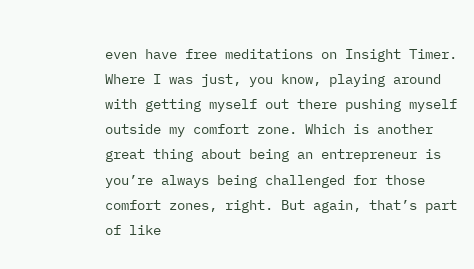even have free meditations on Insight Timer. Where I was just, you know, playing around with getting myself out there pushing myself outside my comfort zone. Which is another great thing about being an entrepreneur is you’re always being challenged for those comfort zones, right. But again, that’s part of like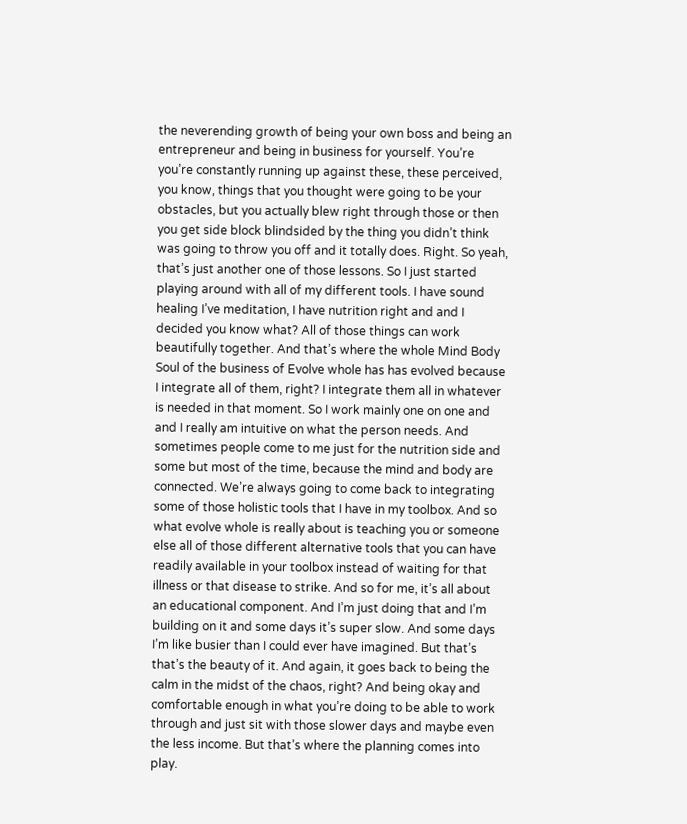the neverending growth of being your own boss and being an entrepreneur and being in business for yourself. You’re you’re constantly running up against these, these perceived, you know, things that you thought were going to be your obstacles, but you actually blew right through those or then you get side block blindsided by the thing you didn’t think was going to throw you off and it totally does. Right. So yeah, that’s just another one of those lessons. So I just started playing around with all of my different tools. I have sound healing I’ve meditation, I have nutrition right and and I decided you know what? All of those things can work beautifully together. And that’s where the whole Mind Body Soul of the business of Evolve whole has has evolved because I integrate all of them, right? I integrate them all in whatever is needed in that moment. So I work mainly one on one and and I really am intuitive on what the person needs. And sometimes people come to me just for the nutrition side and some but most of the time, because the mind and body are connected. We’re always going to come back to integrating some of those holistic tools that I have in my toolbox. And so what evolve whole is really about is teaching you or someone else all of those different alternative tools that you can have readily available in your toolbox instead of waiting for that illness or that disease to strike. And so for me, it’s all about an educational component. And I’m just doing that and I’m building on it and some days it’s super slow. And some days I’m like busier than I could ever have imagined. But that’s that’s the beauty of it. And again, it goes back to being the calm in the midst of the chaos, right? And being okay and comfortable enough in what you’re doing to be able to work through and just sit with those slower days and maybe even the less income. But that’s where the planning comes into play.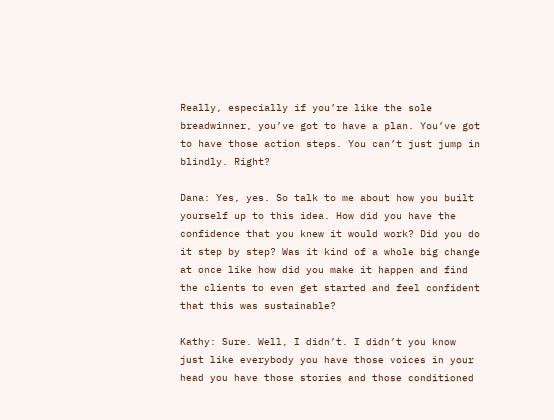Really, especially if you’re like the sole breadwinner, you’ve got to have a plan. You’ve got to have those action steps. You can’t just jump in blindly. Right?

Dana: Yes, yes. So talk to me about how you built yourself up to this idea. How did you have the confidence that you knew it would work? Did you do it step by step? Was it kind of a whole big change at once like how did you make it happen and find the clients to even get started and feel confident that this was sustainable?

Kathy: Sure. Well, I didn’t. I didn’t you know just like everybody you have those voices in your head you have those stories and those conditioned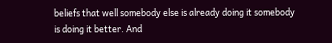beliefs that well somebody else is already doing it somebody is doing it better. And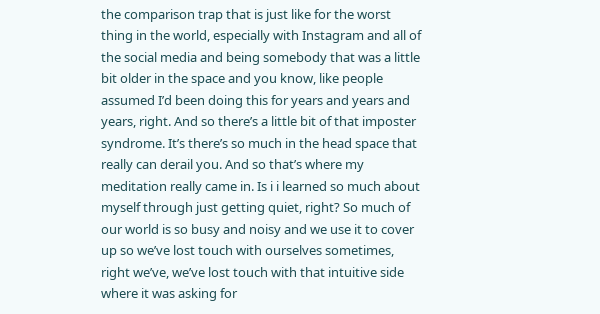the comparison trap that is just like for the worst thing in the world, especially with Instagram and all of the social media and being somebody that was a little bit older in the space and you know, like people assumed I’d been doing this for years and years and years, right. And so there’s a little bit of that imposter syndrome. It’s there’s so much in the head space that really can derail you. And so that’s where my meditation really came in. Is i i learned so much about myself through just getting quiet, right? So much of our world is so busy and noisy and we use it to cover up so we’ve lost touch with ourselves sometimes, right we’ve, we’ve lost touch with that intuitive side where it was asking for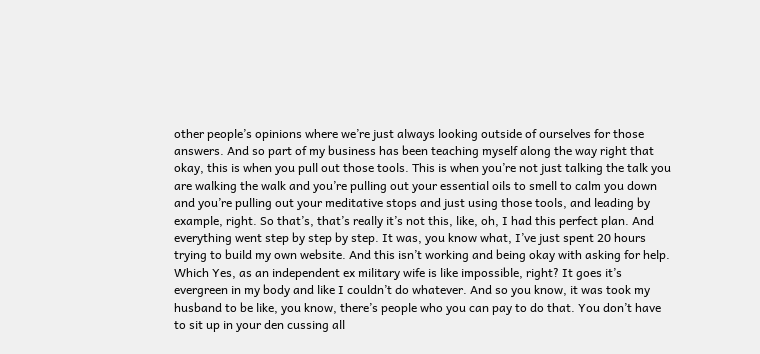other people’s opinions where we’re just always looking outside of ourselves for those answers. And so part of my business has been teaching myself along the way right that okay, this is when you pull out those tools. This is when you’re not just talking the talk you are walking the walk and you’re pulling out your essential oils to smell to calm you down and you’re pulling out your meditative stops and just using those tools, and leading by example, right. So that’s, that’s really it’s not this, like, oh, I had this perfect plan. And everything went step by step by step. It was, you know what, I’ve just spent 20 hours trying to build my own website. And this isn’t working and being okay with asking for help. Which Yes, as an independent ex military wife is like impossible, right? It goes it’s evergreen in my body and like I couldn’t do whatever. And so you know, it was took my husband to be like, you know, there’s people who you can pay to do that. You don’t have to sit up in your den cussing all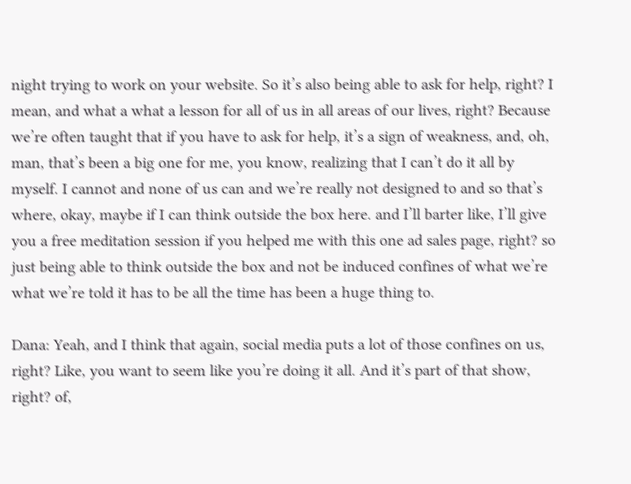night trying to work on your website. So it’s also being able to ask for help, right? I mean, and what a what a lesson for all of us in all areas of our lives, right? Because we’re often taught that if you have to ask for help, it’s a sign of weakness, and, oh, man, that’s been a big one for me, you know, realizing that I can’t do it all by myself. I cannot and none of us can and we’re really not designed to and so that’s where, okay, maybe if I can think outside the box here. and I’ll barter like, I’ll give you a free meditation session if you helped me with this one ad sales page, right? so just being able to think outside the box and not be induced confines of what we’re what we’re told it has to be all the time has been a huge thing to.

Dana: Yeah, and I think that again, social media puts a lot of those confines on us, right? Like, you want to seem like you’re doing it all. And it’s part of that show, right? of,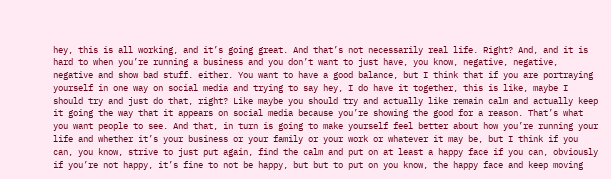hey, this is all working, and it’s going great. And that’s not necessarily real life. Right? And, and it is hard to when you’re running a business and you don’t want to just have, you know, negative, negative, negative and show bad stuff. either. You want to have a good balance, but I think that if you are portraying yourself in one way on social media and trying to say hey, I do have it together, this is like, maybe I should try and just do that, right? Like maybe you should try and actually like remain calm and actually keep it going the way that it appears on social media because you’re showing the good for a reason. That’s what you want people to see. And that, in turn is going to make yourself feel better about how you’re running your life and whether it’s your business or your family or your work or whatever it may be, but I think if you can, you know, strive to just put again, find the calm and put on at least a happy face if you can, obviously if you’re not happy, it’s fine to not be happy, but but to put on you know, the happy face and keep moving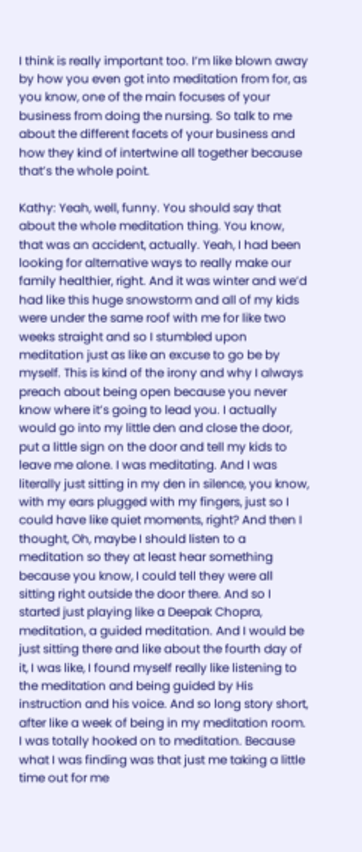I think is really important too. I’m like blown away by how you even got into meditation from for, as you know, one of the main focuses of your business from doing the nursing. So talk to me about the different facets of your business and how they kind of intertwine all together because that’s the whole point.

Kathy: Yeah, well, funny. You should say that about the whole meditation thing. You know, that was an accident, actually. Yeah, I had been looking for alternative ways to really make our family healthier, right. And it was winter and we’d had like this huge snowstorm and all of my kids were under the same roof with me for like two weeks straight and so I stumbled upon meditation just as like an excuse to go be by myself. This is kind of the irony and why I always preach about being open because you never know where it’s going to lead you. I actually would go into my little den and close the door, put a little sign on the door and tell my kids to leave me alone. I was meditating. And I was literally just sitting in my den in silence, you know, with my ears plugged with my fingers, just so I could have like quiet moments, right? And then I thought, Oh, maybe I should listen to a meditation so they at least hear something because you know, I could tell they were all sitting right outside the door there. And so I started just playing like a Deepak Chopra, meditation, a guided meditation. And I would be just sitting there and like about the fourth day of it, I was like, I found myself really like listening to the meditation and being guided by His instruction and his voice. And so long story short, after like a week of being in my meditation room. I was totally hooked on to meditation. Because what I was finding was that just me taking a little time out for me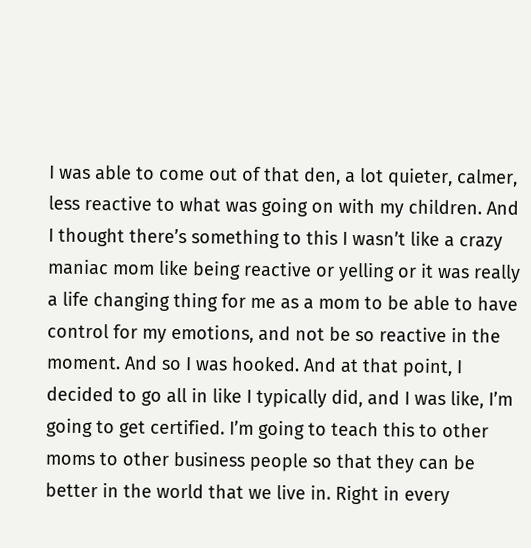I was able to come out of that den, a lot quieter, calmer, less reactive to what was going on with my children. And I thought there’s something to this I wasn’t like a crazy maniac mom like being reactive or yelling or it was really a life changing thing for me as a mom to be able to have control for my emotions, and not be so reactive in the moment. And so I was hooked. And at that point, I decided to go all in like I typically did, and I was like, I’m going to get certified. I’m going to teach this to other moms to other business people so that they can be better in the world that we live in. Right in every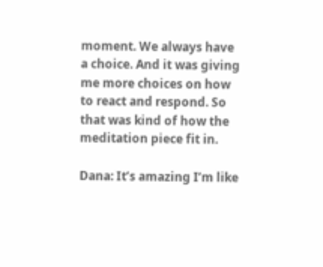moment. We always have a choice. And it was giving me more choices on how to react and respond. So that was kind of how the meditation piece fit in.

Dana: It’s amazing I’m like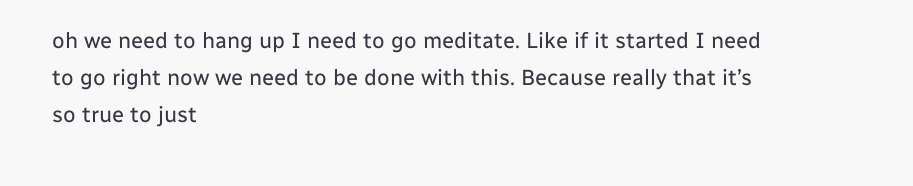oh we need to hang up I need to go meditate. Like if it started I need to go right now we need to be done with this. Because really that it’s so true to just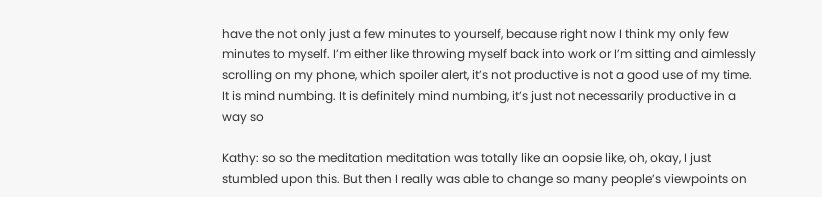have the not only just a few minutes to yourself, because right now I think my only few minutes to myself. I’m either like throwing myself back into work or I’m sitting and aimlessly scrolling on my phone, which spoiler alert, it’s not productive is not a good use of my time. It is mind numbing. It is definitely mind numbing, it’s just not necessarily productive in a way so

Kathy: so so the meditation meditation was totally like an oopsie like, oh, okay, I just stumbled upon this. But then I really was able to change so many people’s viewpoints on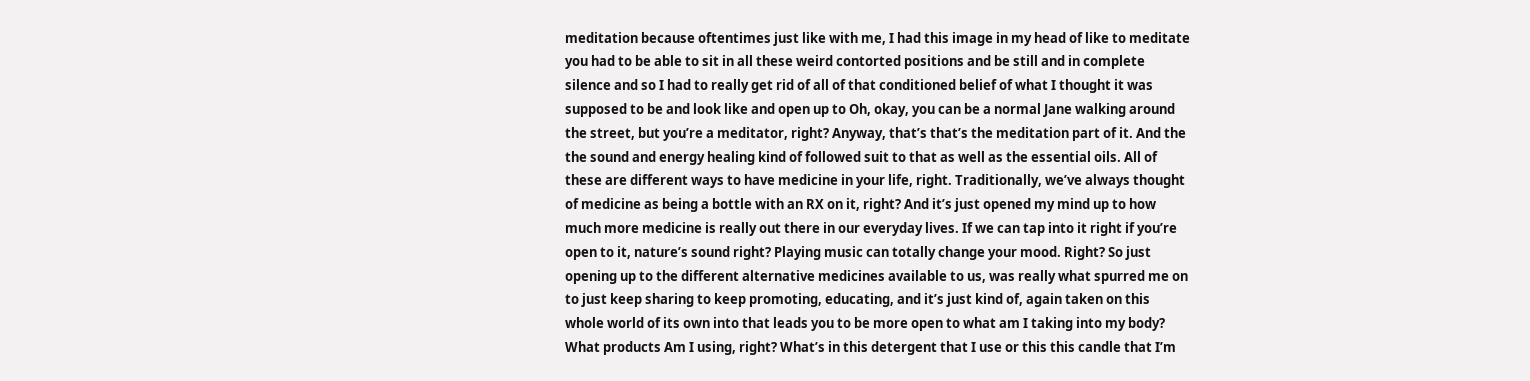meditation because oftentimes just like with me, I had this image in my head of like to meditate you had to be able to sit in all these weird contorted positions and be still and in complete silence and so I had to really get rid of all of that conditioned belief of what I thought it was supposed to be and look like and open up to Oh, okay, you can be a normal Jane walking around the street, but you’re a meditator, right? Anyway, that’s that’s the meditation part of it. And the the sound and energy healing kind of followed suit to that as well as the essential oils. All of these are different ways to have medicine in your life, right. Traditionally, we’ve always thought of medicine as being a bottle with an RX on it, right? And it’s just opened my mind up to how much more medicine is really out there in our everyday lives. If we can tap into it right if you’re open to it, nature’s sound right? Playing music can totally change your mood. Right? So just opening up to the different alternative medicines available to us, was really what spurred me on to just keep sharing to keep promoting, educating, and it’s just kind of, again taken on this whole world of its own into that leads you to be more open to what am I taking into my body? What products Am I using, right? What’s in this detergent that I use or this this candle that I’m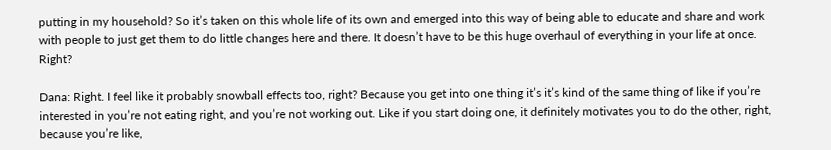putting in my household? So it’s taken on this whole life of its own and emerged into this way of being able to educate and share and work with people to just get them to do little changes here and there. It doesn’t have to be this huge overhaul of everything in your life at once. Right?

Dana: Right. I feel like it probably snowball effects too, right? Because you get into one thing it’s it’s kind of the same thing of like if you’re interested in you’re not eating right, and you’re not working out. Like if you start doing one, it definitely motivates you to do the other, right, because you’re like,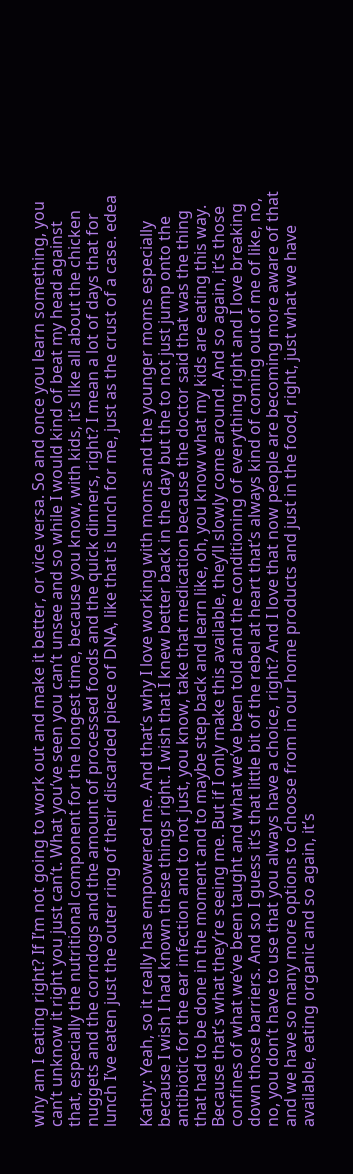why am I eating right? If I’m not going to work out and make it better, or vice versa. So and once you learn something, you can’t unknow it right you just can’t. What you’ve seen you can’t unsee and so while I would kind of beat my head against that, especially the nutritional component for the longest time, because you know, with kids, it’s like all about the chicken nuggets and the corndogs and the amount of processed foods and the quick dinners, right? I mean a lot of days that for lunch I’ve eaten just the outer ring of their discarded piece of DNA, like that is lunch for me, just as the crust of a case. edea

Kathy: Yeah, so it really has empowered me. And that’s why I love working with moms and the younger moms especially because I wish I had known these things right. I wish that I knew better back in the day but the to not just jump onto the antibiotic for the ear infection and to not just, you know, take that medication because the doctor said that was the thing that had to be done in the moment and to maybe step back and learn like, oh, you know what my kids are eating this way. Because that’s what they’re seeing me. But if I only make this available, they’ll slowly come around. And so again, it’s those confines of what we’ve been taught and what we’ve been told and the conditioning of everything right and I love breaking down those barriers. And so I guess it’s that little bit of the rebel at heart that’s always kind of coming out of me of like, no, no, you don’t have to use that you always have a choice, right? And I love that now people are becoming more aware of that and we have so many more options to choose from in our home products and just in the food, right, just what we have available, eating organic and so again, it’s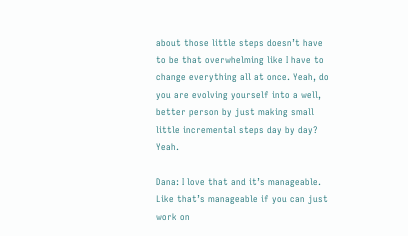about those little steps doesn’t have to be that overwhelming like I have to change everything all at once. Yeah, do you are evolving yourself into a well, better person by just making small little incremental steps day by day? Yeah.

Dana: I love that and it’s manageable. Like that’s manageable if you can just work on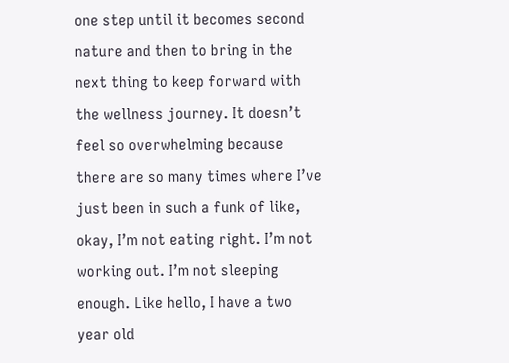one step until it becomes second nature and then to bring in the next thing to keep forward with the wellness journey. It doesn’t feel so overwhelming because there are so many times where I’ve just been in such a funk of like, okay, I’m not eating right. I’m not working out. I’m not sleeping enough. Like hello, I have a two year old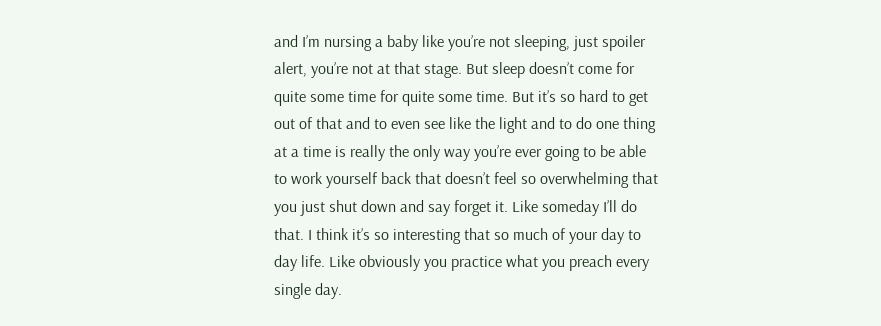and I’m nursing a baby like you’re not sleeping, just spoiler alert, you’re not at that stage. But sleep doesn’t come for quite some time for quite some time. But it’s so hard to get out of that and to even see like the light and to do one thing at a time is really the only way you’re ever going to be able to work yourself back that doesn’t feel so overwhelming that you just shut down and say forget it. Like someday I’ll do that. I think it’s so interesting that so much of your day to day life. Like obviously you practice what you preach every single day.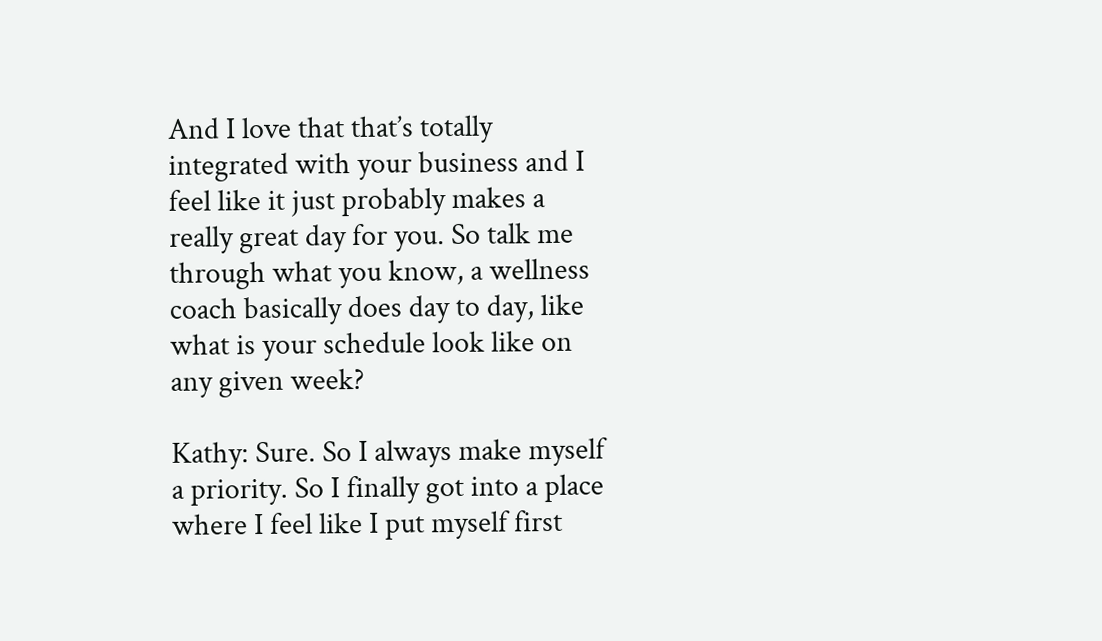And I love that that’s totally integrated with your business and I feel like it just probably makes a really great day for you. So talk me through what you know, a wellness coach basically does day to day, like what is your schedule look like on any given week?

Kathy: Sure. So I always make myself a priority. So I finally got into a place where I feel like I put myself first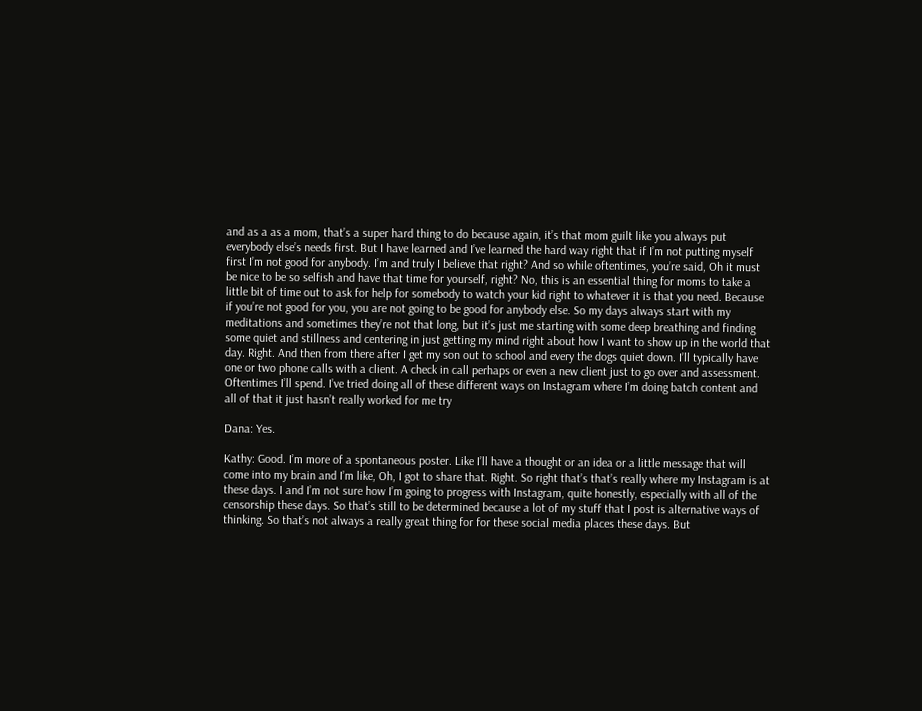and as a as a mom, that’s a super hard thing to do because again, it’s that mom guilt like you always put everybody else’s needs first. But I have learned and I’ve learned the hard way right that if I’m not putting myself first I’m not good for anybody. I’m and truly I believe that right? And so while oftentimes, you’re said, Oh it must be nice to be so selfish and have that time for yourself, right? No, this is an essential thing for moms to take a little bit of time out to ask for help for somebody to watch your kid right to whatever it is that you need. Because if you’re not good for you, you are not going to be good for anybody else. So my days always start with my meditations and sometimes they’re not that long, but it’s just me starting with some deep breathing and finding some quiet and stillness and centering in just getting my mind right about how I want to show up in the world that day. Right. And then from there after I get my son out to school and every the dogs quiet down. I’ll typically have one or two phone calls with a client. A check in call perhaps or even a new client just to go over and assessment. Oftentimes I’ll spend. I’ve tried doing all of these different ways on Instagram where I’m doing batch content and all of that it just hasn’t really worked for me try

Dana: Yes.

Kathy: Good. I’m more of a spontaneous poster. Like I’ll have a thought or an idea or a little message that will come into my brain and I’m like, Oh, I got to share that. Right. So right that’s that’s really where my Instagram is at these days. I and I’m not sure how I’m going to progress with Instagram, quite honestly, especially with all of the censorship these days. So that’s still to be determined because a lot of my stuff that I post is alternative ways of thinking. So that’s not always a really great thing for for these social media places these days. But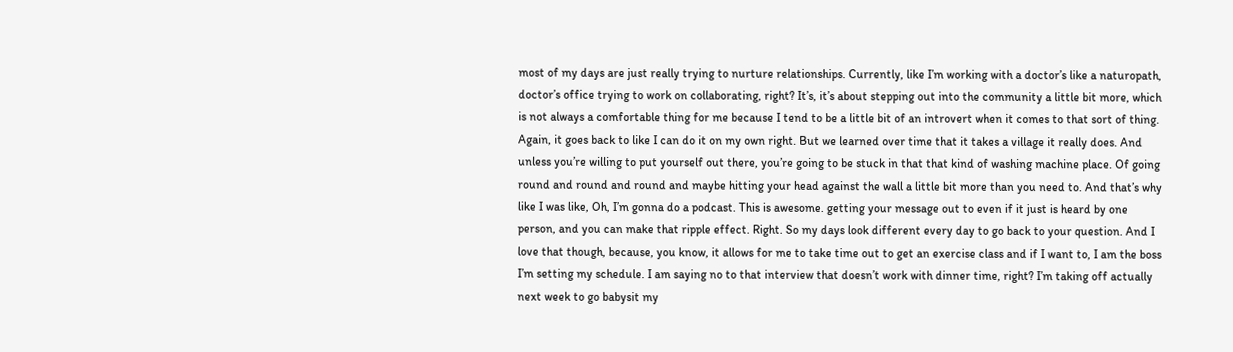most of my days are just really trying to nurture relationships. Currently, like I’m working with a doctor’s like a naturopath, doctor’s office trying to work on collaborating, right? It’s, it’s about stepping out into the community a little bit more, which is not always a comfortable thing for me because I tend to be a little bit of an introvert when it comes to that sort of thing. Again, it goes back to like I can do it on my own right. But we learned over time that it takes a village it really does. And unless you’re willing to put yourself out there, you’re going to be stuck in that that kind of washing machine place. Of going round and round and round and maybe hitting your head against the wall a little bit more than you need to. And that’s why like I was like, Oh, I’m gonna do a podcast. This is awesome. getting your message out to even if it just is heard by one person, and you can make that ripple effect. Right. So my days look different every day to go back to your question. And I love that though, because, you know, it allows for me to take time out to get an exercise class and if I want to, I am the boss I’m setting my schedule. I am saying no to that interview that doesn’t work with dinner time, right? I’m taking off actually next week to go babysit my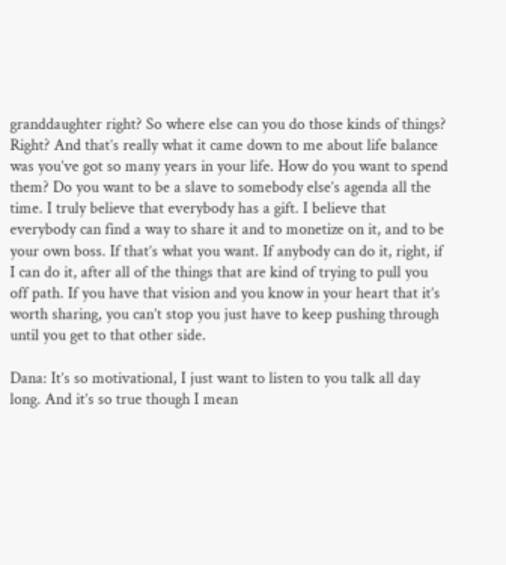granddaughter right? So where else can you do those kinds of things? Right? And that’s really what it came down to me about life balance was you’ve got so many years in your life. How do you want to spend them? Do you want to be a slave to somebody else’s agenda all the time. I truly believe that everybody has a gift. I believe that everybody can find a way to share it and to monetize on it, and to be your own boss. If that’s what you want. If anybody can do it, right, if I can do it, after all of the things that are kind of trying to pull you off path. If you have that vision and you know in your heart that it’s worth sharing, you can’t stop you just have to keep pushing through until you get to that other side.

Dana: It’s so motivational, I just want to listen to you talk all day long. And it’s so true though I mean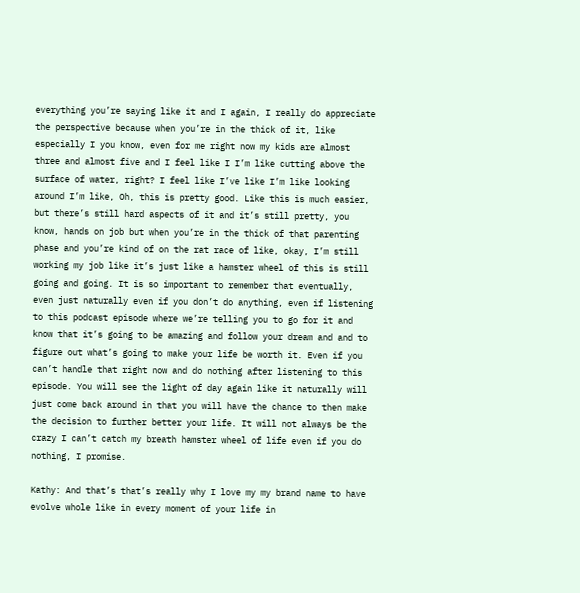everything you’re saying like it and I again, I really do appreciate the perspective because when you’re in the thick of it, like especially I you know, even for me right now my kids are almost three and almost five and I feel like I I’m like cutting above the surface of water, right? I feel like I’ve like I’m like looking around I’m like, Oh, this is pretty good. Like this is much easier, but there’s still hard aspects of it and it’s still pretty, you know, hands on job but when you’re in the thick of that parenting phase and you’re kind of on the rat race of like, okay, I’m still working my job like it’s just like a hamster wheel of this is still going and going. It is so important to remember that eventually, even just naturally even if you don’t do anything, even if listening to this podcast episode where we’re telling you to go for it and know that it’s going to be amazing and follow your dream and and to figure out what’s going to make your life be worth it. Even if you can’t handle that right now and do nothing after listening to this episode. You will see the light of day again like it naturally will just come back around in that you will have the chance to then make the decision to further better your life. It will not always be the crazy I can’t catch my breath hamster wheel of life even if you do nothing, I promise.

Kathy: And that’s that’s really why I love my my brand name to have evolve whole like in every moment of your life in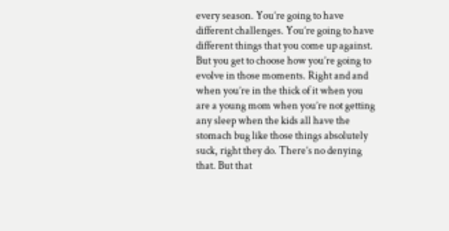every season. You’re going to have different challenges. You’re going to have different things that you come up against. But you get to choose how you’re going to evolve in those moments. Right and and when you’re in the thick of it when you are a young mom when you’re not getting any sleep when the kids all have the stomach bug like those things absolutely suck, right they do. There’s no denying that. But that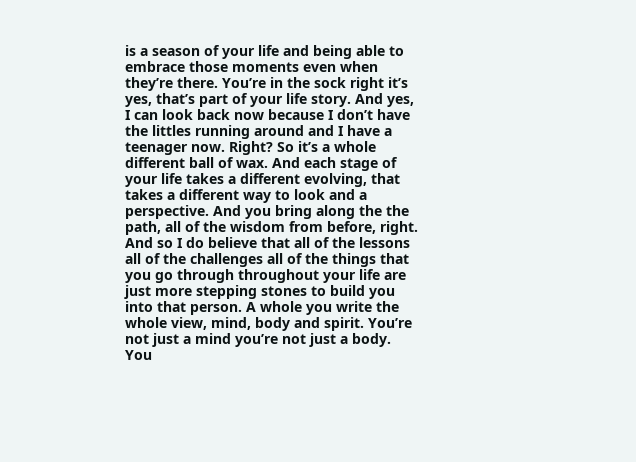is a season of your life and being able to embrace those moments even when they’re there. You’re in the sock right it’s yes, that’s part of your life story. And yes, I can look back now because I don’t have the littles running around and I have a teenager now. Right? So it’s a whole different ball of wax. And each stage of your life takes a different evolving, that takes a different way to look and a perspective. And you bring along the the path, all of the wisdom from before, right. And so I do believe that all of the lessons all of the challenges all of the things that you go through throughout your life are just more stepping stones to build you into that person. A whole you write the whole view, mind, body and spirit. You’re not just a mind you’re not just a body. You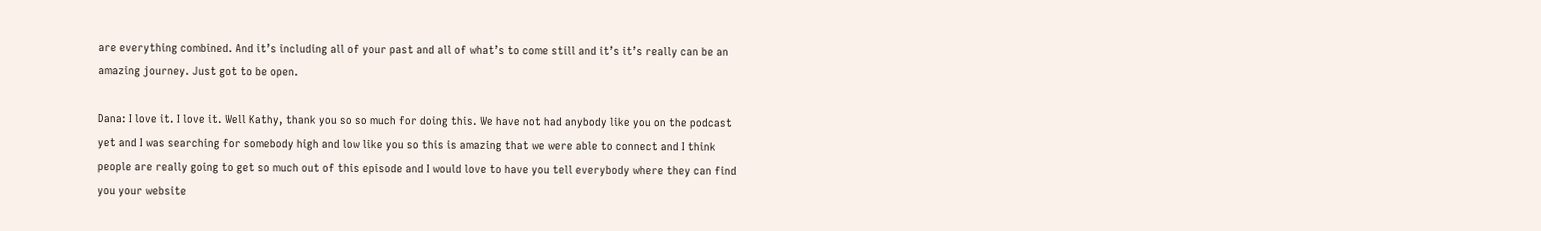are everything combined. And it’s including all of your past and all of what’s to come still and it’s it’s really can be an amazing journey. Just got to be open.

Dana: I love it. I love it. Well Kathy, thank you so so much for doing this. We have not had anybody like you on the podcast yet and I was searching for somebody high and low like you so this is amazing that we were able to connect and I think people are really going to get so much out of this episode and I would love to have you tell everybody where they can find you your website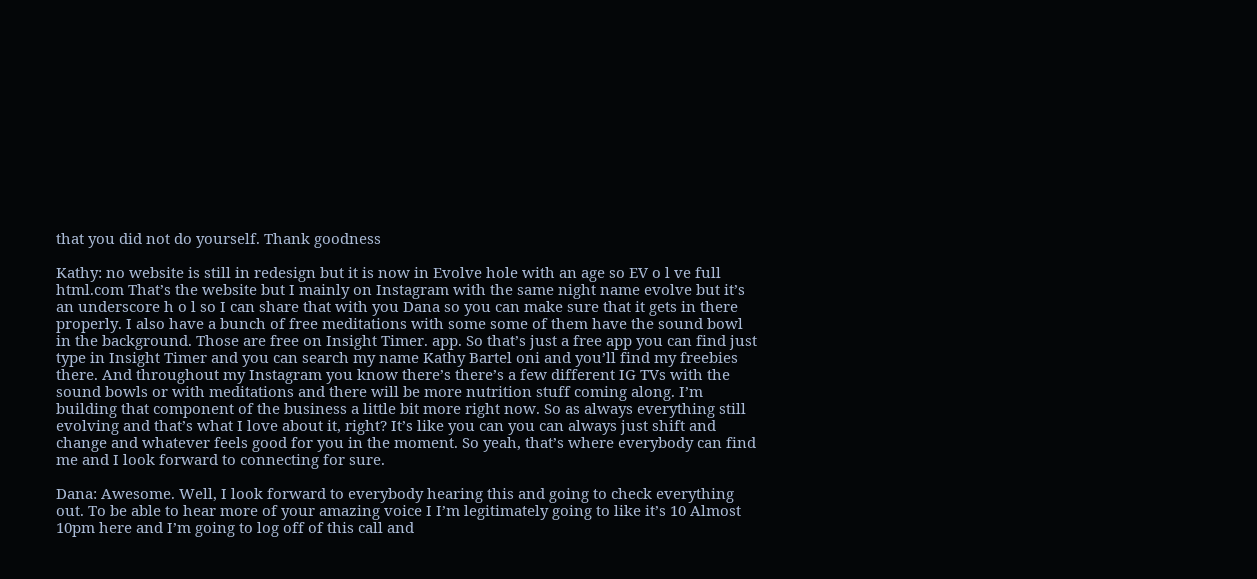that you did not do yourself. Thank goodness

Kathy: no website is still in redesign but it is now in Evolve hole with an age so EV o l ve full html.com That’s the website but I mainly on Instagram with the same night name evolve but it’s an underscore h o l so I can share that with you Dana so you can make sure that it gets in there properly. I also have a bunch of free meditations with some some of them have the sound bowl in the background. Those are free on Insight Timer. app. So that’s just a free app you can find just type in Insight Timer and you can search my name Kathy Bartel oni and you’ll find my freebies there. And throughout my Instagram you know there’s there’s a few different IG TVs with the sound bowls or with meditations and there will be more nutrition stuff coming along. I’m building that component of the business a little bit more right now. So as always everything still evolving and that’s what I love about it, right? It’s like you can you can always just shift and change and whatever feels good for you in the moment. So yeah, that’s where everybody can find me and I look forward to connecting for sure.

Dana: Awesome. Well, I look forward to everybody hearing this and going to check everything out. To be able to hear more of your amazing voice I I’m legitimately going to like it’s 10 Almost 10pm here and I’m going to log off of this call and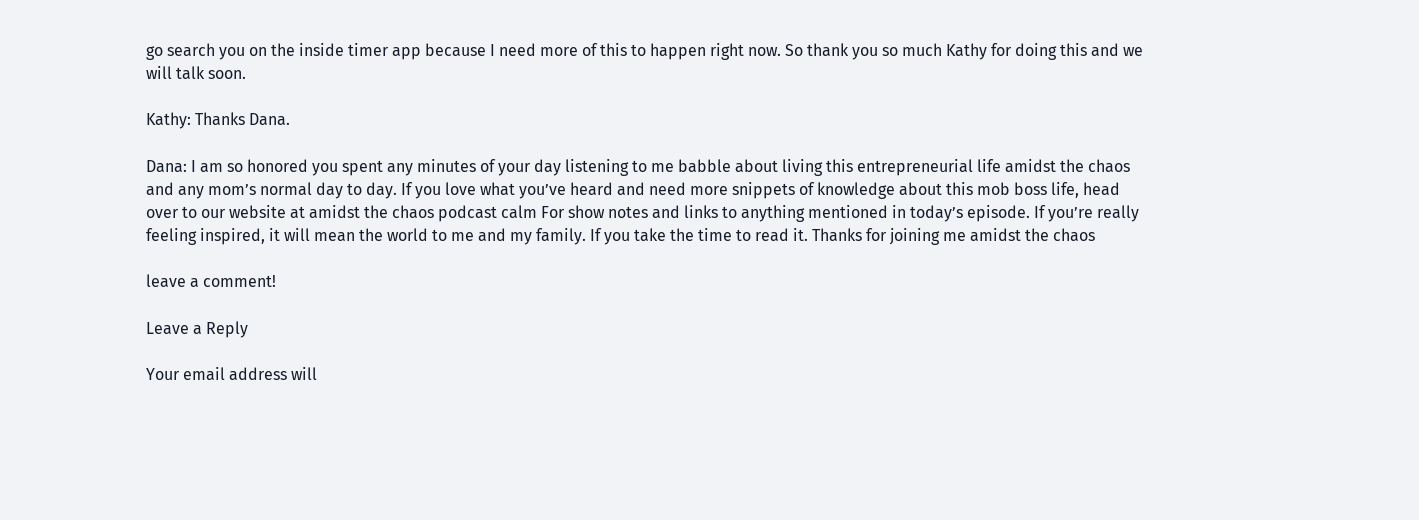go search you on the inside timer app because I need more of this to happen right now. So thank you so much Kathy for doing this and we will talk soon.

Kathy: Thanks Dana.

Dana: I am so honored you spent any minutes of your day listening to me babble about living this entrepreneurial life amidst the chaos and any mom’s normal day to day. If you love what you’ve heard and need more snippets of knowledge about this mob boss life, head over to our website at amidst the chaos podcast calm For show notes and links to anything mentioned in today’s episode. If you’re really feeling inspired, it will mean the world to me and my family. If you take the time to read it. Thanks for joining me amidst the chaos

leave a comment!

Leave a Reply

Your email address will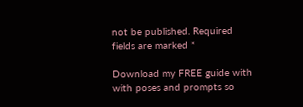not be published. Required fields are marked *

Download my FREE guide with with poses and prompts so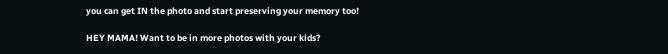you can get IN the photo and start preserving your memory too!

HEY MAMA! Want to be in more photos with your kids?